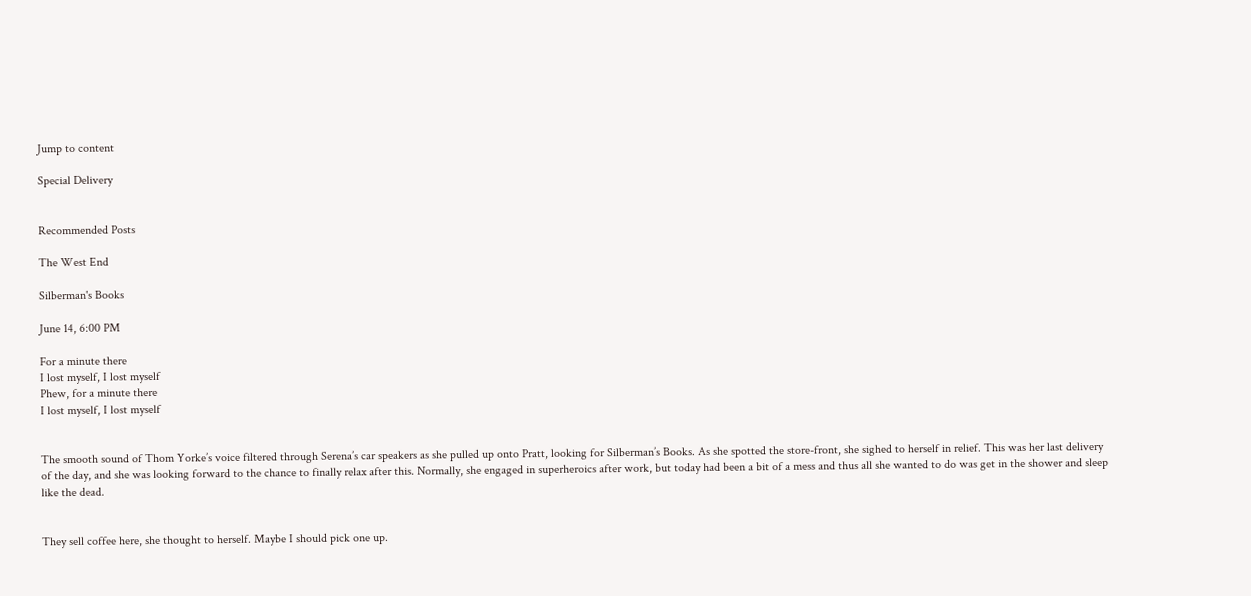Jump to content

Special Delivery


Recommended Posts

The West End

Silberman's Books

June 14, 6:00 PM

For a minute there
I lost myself, I lost myself
Phew, for a minute there
I lost myself, I lost myself


The smooth sound of Thom Yorke’s voice filtered through Serena’s car speakers as she pulled up onto Pratt, looking for Silberman’s Books. As she spotted the store-front, she sighed to herself in relief. This was her last delivery of the day, and she was looking forward to the chance to finally relax after this. Normally, she engaged in superheroics after work, but today had been a bit of a mess and thus all she wanted to do was get in the shower and sleep like the dead.


They sell coffee here, she thought to herself. Maybe I should pick one up.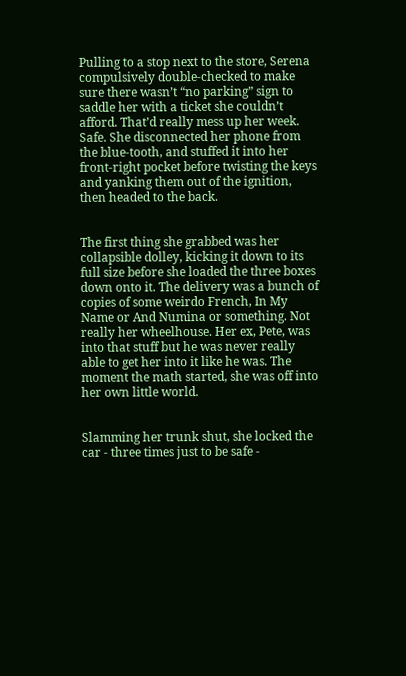Pulling to a stop next to the store, Serena compulsively double-checked to make sure there wasn’t “no parking” sign to saddle her with a ticket she couldn’t afford. That’d really mess up her week. Safe. She disconnected her phone from the blue-tooth, and stuffed it into her front-right pocket before twisting the keys and yanking them out of the ignition, then headed to the back.


The first thing she grabbed was her collapsible dolley, kicking it down to its full size before she loaded the three boxes down onto it. The delivery was a bunch of copies of some weirdo French, In My Name or And Numina or something. Not really her wheelhouse. Her ex, Pete, was into that stuff but he was never really able to get her into it like he was. The moment the math started, she was off into her own little world.


Slamming her trunk shut, she locked the car - three times just to be safe -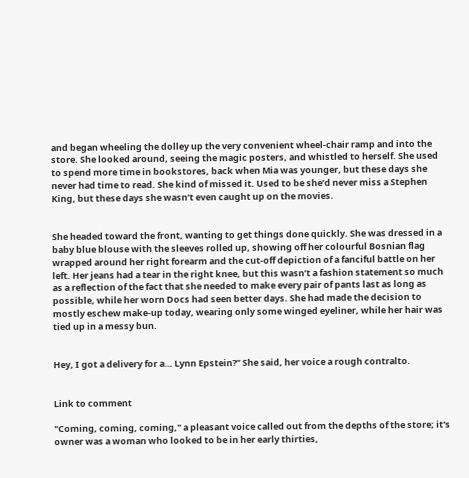and began wheeling the dolley up the very convenient wheel-chair ramp and into the store. She looked around, seeing the magic posters, and whistled to herself. She used to spend more time in bookstores, back when Mia was younger, but these days she never had time to read. She kind of missed it. Used to be she’d never miss a Stephen King, but these days she wasn’t even caught up on the movies.


She headed toward the front, wanting to get things done quickly. She was dressed in a baby blue blouse with the sleeves rolled up, showing off her colourful Bosnian flag wrapped around her right forearm and the cut-off depiction of a fanciful battle on her left. Her jeans had a tear in the right knee, but this wasn’t a fashion statement so much as a reflection of the fact that she needed to make every pair of pants last as long as possible, while her worn Docs had seen better days. She had made the decision to mostly eschew make-up today, wearing only some winged eyeliner, while her hair was tied up in a messy bun.


Hey, I got a delivery for a… Lynn Epstein?” She said, her voice a rough contralto.


Link to comment

"Coming, coming, coming," a pleasant voice called out from the depths of the store; it's owner was a woman who looked to be in her early thirties,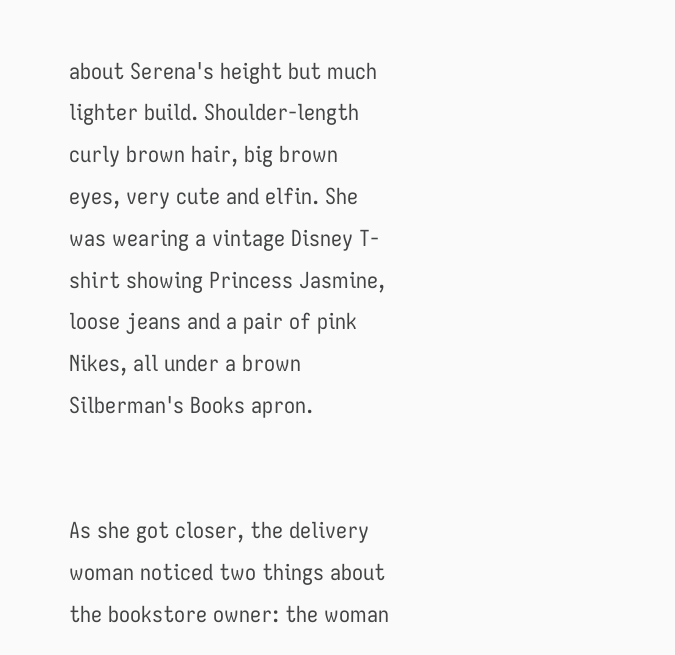about Serena's height but much lighter build. Shoulder-length curly brown hair, big brown eyes, very cute and elfin. She was wearing a vintage Disney T-shirt showing Princess Jasmine, loose jeans and a pair of pink Nikes, all under a brown Silberman's Books apron.


As she got closer, the delivery woman noticed two things about the bookstore owner: the woman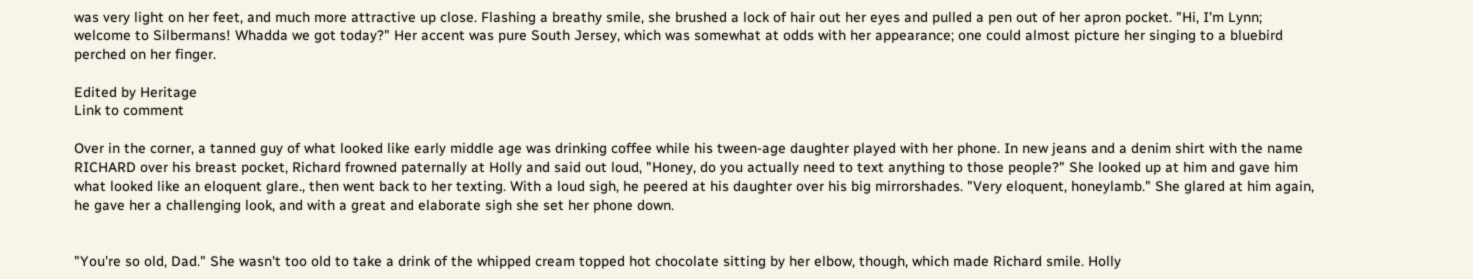was very light on her feet, and much more attractive up close. Flashing a breathy smile, she brushed a lock of hair out her eyes and pulled a pen out of her apron pocket. "Hi, I'm Lynn; welcome to Silbermans! Whadda we got today?" Her accent was pure South Jersey, which was somewhat at odds with her appearance; one could almost picture her singing to a bluebird perched on her finger.

Edited by Heritage
Link to comment

Over in the corner, a tanned guy of what looked like early middle age was drinking coffee while his tween-age daughter played with her phone. In new jeans and a denim shirt with the name RICHARD over his breast pocket, Richard frowned paternally at Holly and said out loud, "Honey, do you actually need to text anything to those people?" She looked up at him and gave him what looked like an eloquent glare., then went back to her texting. With a loud sigh, he peered at his daughter over his big mirrorshades. "Very eloquent, honeylamb." She glared at him again, he gave her a challenging look, and with a great and elaborate sigh she set her phone down.


"You're so old, Dad." She wasn't too old to take a drink of the whipped cream topped hot chocolate sitting by her elbow, though, which made Richard smile. Holly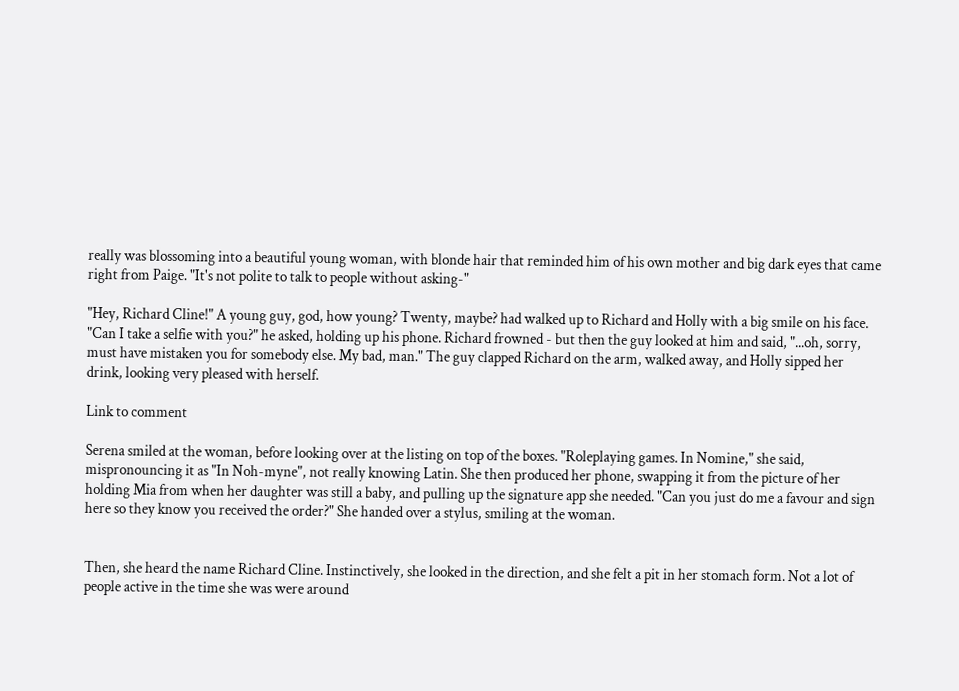really was blossoming into a beautiful young woman, with blonde hair that reminded him of his own mother and big dark eyes that came right from Paige. "It's not polite to talk to people without asking-"

"Hey, Richard Cline!" A young guy, god, how young? Twenty, maybe? had walked up to Richard and Holly with a big smile on his face. "Can I take a selfie with you?" he asked, holding up his phone. Richard frowned - but then the guy looked at him and said, "...oh, sorry, must have mistaken you for somebody else. My bad, man." The guy clapped Richard on the arm, walked away, and Holly sipped her drink, looking very pleased with herself.

Link to comment

Serena smiled at the woman, before looking over at the listing on top of the boxes. "Roleplaying games. In Nomine," she said, mispronouncing it as "In Noh-myne", not really knowing Latin. She then produced her phone, swapping it from the picture of her holding Mia from when her daughter was still a baby, and pulling up the signature app she needed. "Can you just do me a favour and sign here so they know you received the order?" She handed over a stylus, smiling at the woman.


Then, she heard the name Richard Cline. Instinctively, she looked in the direction, and she felt a pit in her stomach form. Not a lot of people active in the time she was were around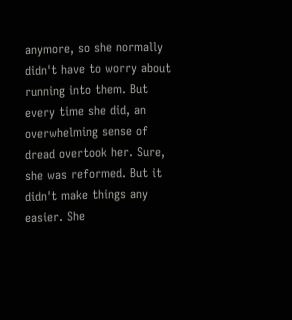anymore, so she normally didn't have to worry about running into them. But every time she did, an overwhelming sense of dread overtook her. Sure, she was reformed. But it didn't make things any easier. She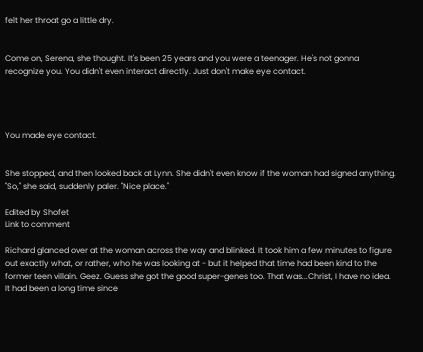felt her throat go a little dry.


Come on, Serena, she thought. It's been 25 years and you were a teenager. He's not gonna recognize you. You didn't even interact directly. Just don't make eye contact.




You made eye contact.


She stopped, and then looked back at Lynn. She didn't even know if the woman had signed anything. "So," she said, suddenly paler. "Nice place."

Edited by Shofet
Link to comment

Richard glanced over at the woman across the way and blinked. It took him a few minutes to figure out exactly what, or rather, who he was looking at - but it helped that time had been kind to the former teen villain. Geez. Guess she got the good super-genes too. That was...Christ, I have no idea. It had been a long time since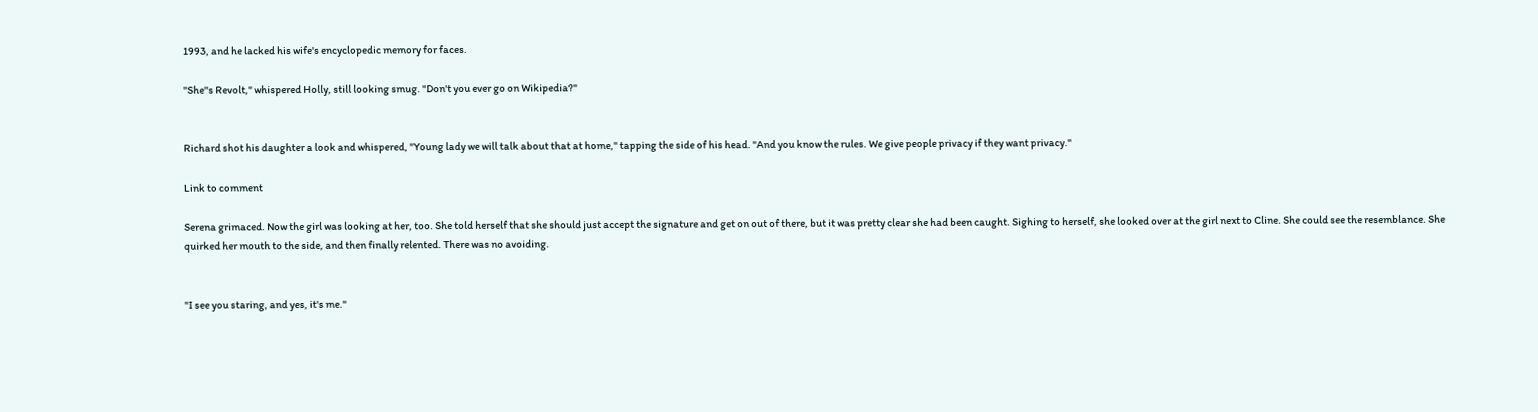1993, and he lacked his wife's encyclopedic memory for faces.

"She''s Revolt," whispered Holly, still looking smug. "Don't you ever go on Wikipedia?"


Richard shot his daughter a look and whispered, "Young lady we will talk about that at home," tapping the side of his head. "And you know the rules. We give people privacy if they want privacy."

Link to comment

Serena grimaced. Now the girl was looking at her, too. She told herself that she should just accept the signature and get on out of there, but it was pretty clear she had been caught. Sighing to herself, she looked over at the girl next to Cline. She could see the resemblance. She quirked her mouth to the side, and then finally relented. There was no avoiding.


"I see you staring, and yes, it's me."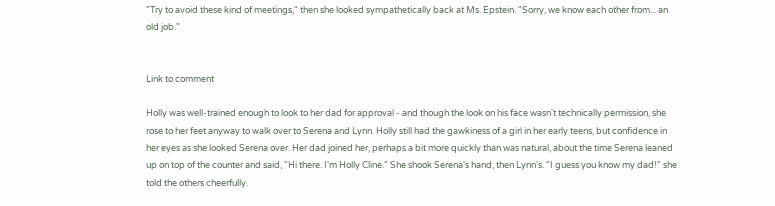"Try to avoid these kind of meetings," then she looked sympathetically back at Ms. Epstein. "Sorry, we know each other from... an old job."


Link to comment

Holly was well-trained enough to look to her dad for approval - and though the look on his face wasn't technically permission, she rose to her feet anyway to walk over to Serena and Lynn. Holly still had the gawkiness of a girl in her early teens, but confidence in her eyes as she looked Serena over. Her dad joined her, perhaps a bit more quickly than was natural, about the time Serena leaned up on top of the counter and said, "Hi there. I'm Holly Cline." She shook Serena's hand, then Lynn's. "I guess you know my dad!" she told the others cheerfully.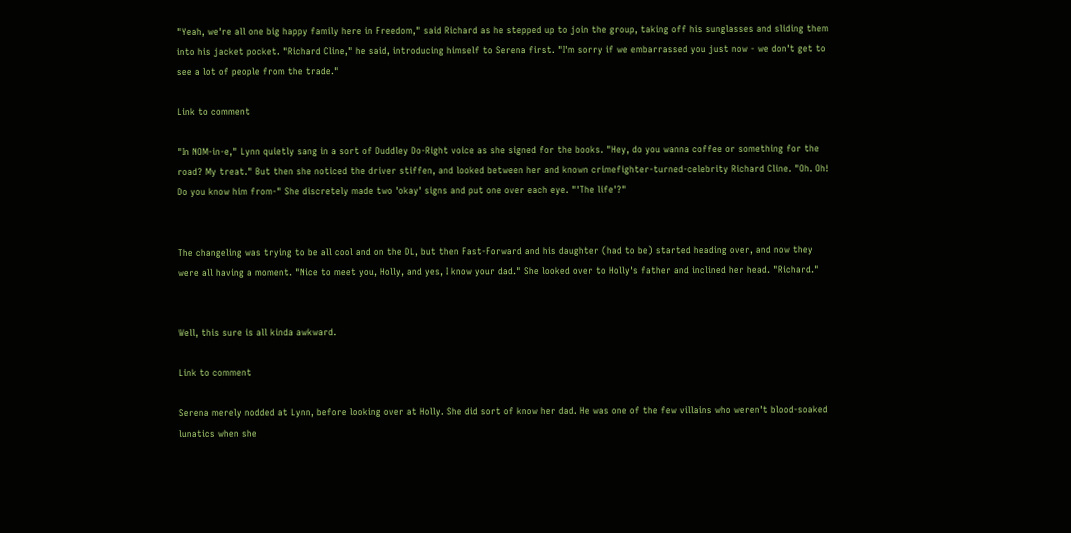"Yeah, we're all one big happy family here in Freedom," said Richard as he stepped up to join the group, taking off his sunglasses and sliding them into his jacket pocket. "Richard Cline," he said, introducing himself to Serena first. "I'm sorry if we embarrassed you just now - we don't get to see a lot of people from the trade."

Link to comment

"In NOM-in-e," Lynn quietly sang in a sort of Duddley Do-Right voice as she signed for the books. "Hey, do you wanna coffee or something for the road? My treat." But then she noticed the driver stiffen, and looked between her and known crimefighter-turned-celebrity Richard Cline. "Oh. Oh! Do you know him from-" She discretely made two 'okay' signs and put one over each eye. "'The life'?"


The changeling was trying to be all cool and on the DL, but then Fast-Forward and his daughter (had to be) started heading over, and now they were all having a moment. "Nice to meet you, Holly, and yes, I know your dad." She looked over to Holly's father and inclined her head. "Richard."


Well, this sure is all kinda awkward.

Link to comment

Serena merely nodded at Lynn, before looking over at Holly. She did sort of know her dad. He was one of the few villains who weren't blood-soaked lunatics when she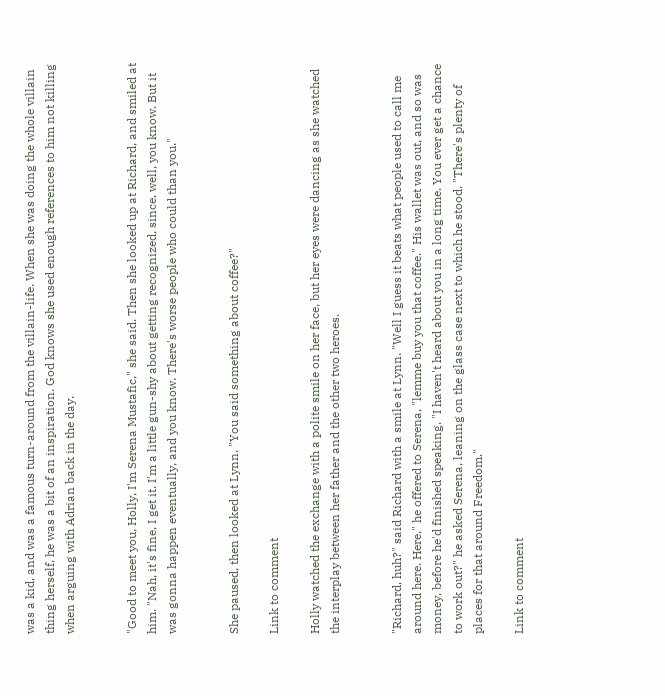was a kid, and was a famous turn-around from the villain-life. When she was doing the whole villain thing herself, he was a bit of an inspiration. God knows she used enough references to him not killing when arguing with Adrian back in the day.


"Good to meet you, Holly, I'm Serena Mustafic," she said. Then she looked up at Richard, and smiled at him. "Nah, it's fine, I get it. I'm a little gun-shy about getting recognized, since, well, you know. But it was gonna happen eventually, and you know. There's worse people who could than you."


She paused, then looked at Lynn. "You said something about coffee?"

Link to comment

Holly watched the exchange with a polite smile on her face, but her eyes were dancing as she watched the interplay between her father and the other two heroes.


"Richard, huh?" said Richard with a smile at Lynn. "Well I guess it beats what people used to call me around here. Here," he offered to Serena, "lemme buy you that coffee." His wallet was out, and so was money, before he'd finished speaking. "I haven't heard about you in a long time. You ever get a chance to work out?" he asked Serena, leaning on the glass case next to which he stood. "There's plenty of places for that around Freedom."

Link to comment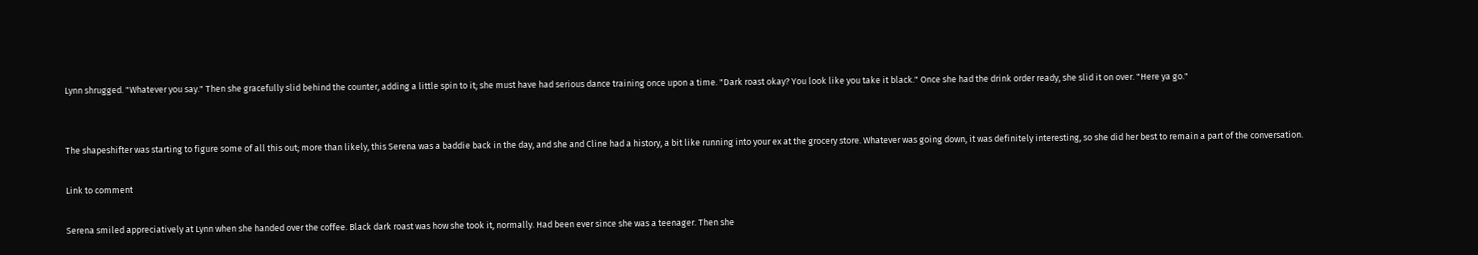Lynn shrugged. "Whatever you say." Then she gracefully slid behind the counter, adding a little spin to it; she must have had serious dance training once upon a time. "Dark roast okay? You look like you take it black." Once she had the drink order ready, she slid it on over. "Here ya go."


The shapeshifter was starting to figure some of all this out; more than likely, this Serena was a baddie back in the day, and she and Cline had a history, a bit like running into your ex at the grocery store. Whatever was going down, it was definitely interesting, so she did her best to remain a part of the conversation.

Link to comment

Serena smiled appreciatively at Lynn when she handed over the coffee. Black dark roast was how she took it, normally. Had been ever since she was a teenager. Then she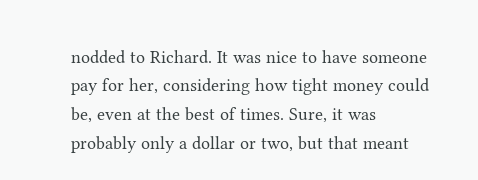nodded to Richard. It was nice to have someone pay for her, considering how tight money could be, even at the best of times. Sure, it was probably only a dollar or two, but that meant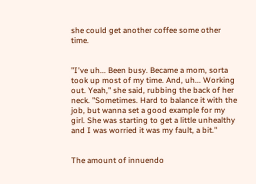she could get another coffee some other time.


"I've uh... Been busy. Became a mom, sorta took up most of my time. And, uh... Working out. Yeah," she said, rubbing the back of her neck. "Sometimes. Hard to balance it with the job, but wanna set a good example for my girl. She was starting to get a little unhealthy and I was worried it was my fault, a bit."


The amount of innuendo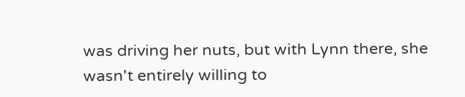was driving her nuts, but with Lynn there, she wasn't entirely willing to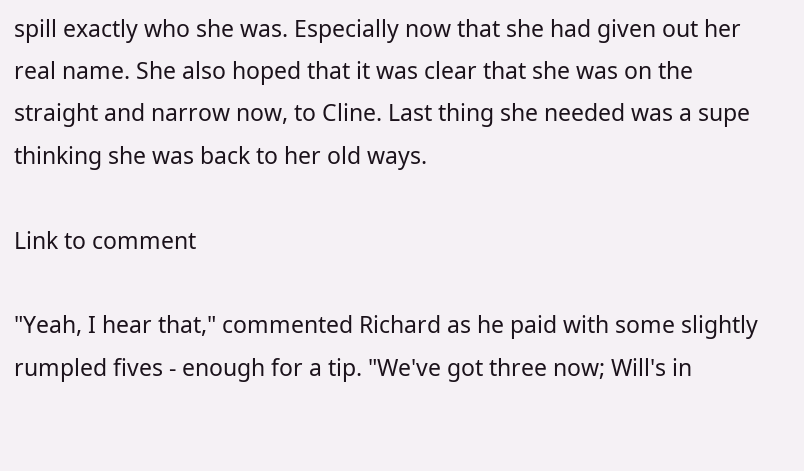spill exactly who she was. Especially now that she had given out her real name. She also hoped that it was clear that she was on the straight and narrow now, to Cline. Last thing she needed was a supe thinking she was back to her old ways.

Link to comment

"Yeah, I hear that," commented Richard as he paid with some slightly rumpled fives - enough for a tip. "We've got three now; Will's in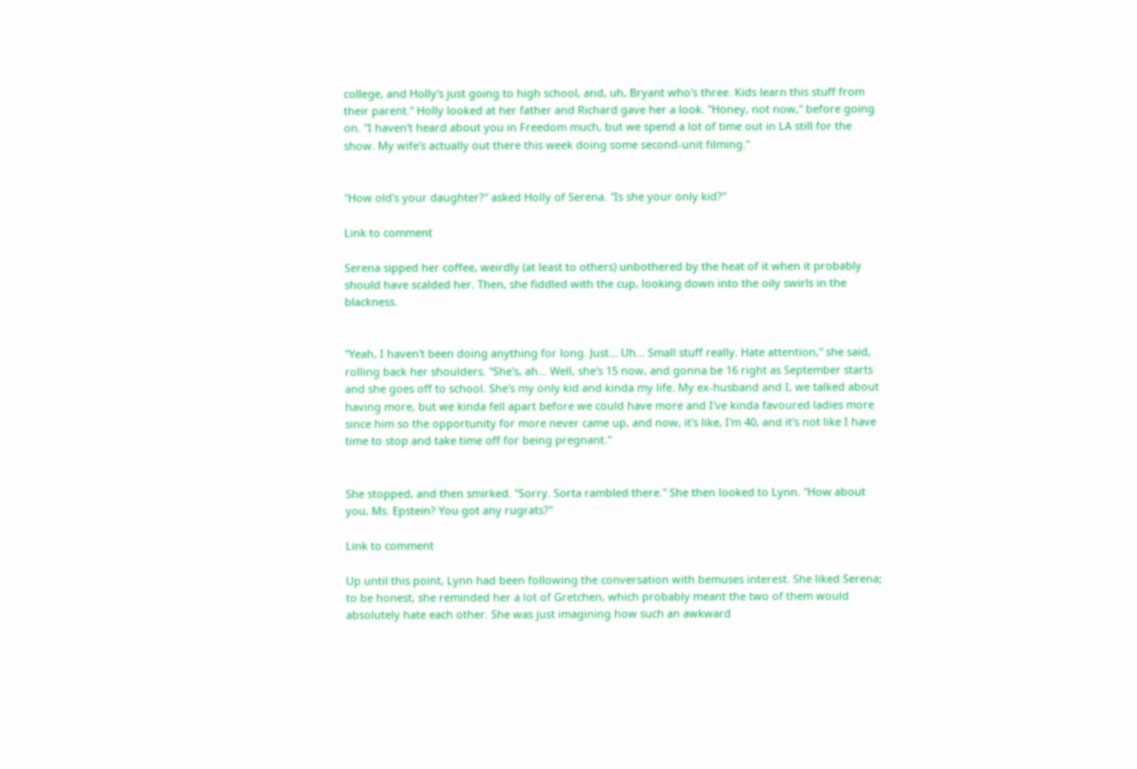college, and Holly's just going to high school, and, uh, Bryant who's three. Kids learn this stuff from their parent." Holly looked at her father and Richard gave her a look. "Honey, not now," before going on. "I haven't heard about you in Freedom much, but we spend a lot of time out in LA still for the show. My wife's actually out there this week doing some second-unit filming."


"How old's your daughter?" asked Holly of Serena. "Is she your only kid?"

Link to comment

Serena sipped her coffee, weirdly (at least to others) unbothered by the heat of it when it probably should have scalded her. Then, she fiddled with the cup, looking down into the oily swirls in the blackness.


"Yeah, I haven't been doing anything for long. Just... Uh... Small stuff really. Hate attention," she said, rolling back her shoulders. "She's, ah... Well, she's 15 now, and gonna be 16 right as September starts and she goes off to school. She's my only kid and kinda my life. My ex-husband and I, we talked about having more, but we kinda fell apart before we could have more and I've kinda favoured ladies more since him so the opportunity for more never came up, and now, it's like, I'm 40, and it's not like I have time to stop and take time off for being pregnant."


She stopped, and then smirked. "Sorry. Sorta rambled there." She then looked to Lynn. "How about you, Ms. Epstein? You got any rugrats?"

Link to comment

Up until this point, Lynn had been following the conversation with bemuses interest. She liked Serena; to be honest, she reminded her a lot of Gretchen, which probably meant the two of them would absolutely hate each other. She was just imagining how such an awkward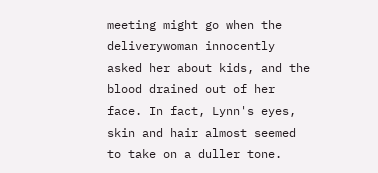meeting might go when the deliverywoman innocently asked her about kids, and the blood drained out of her face. In fact, Lynn's eyes, skin and hair almost seemed to take on a duller tone.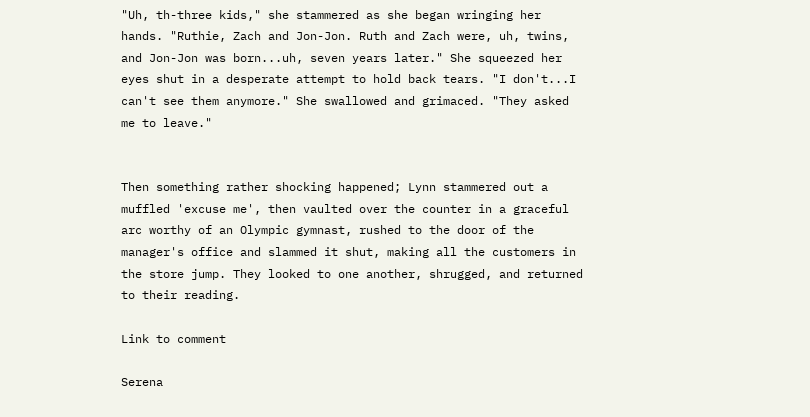"Uh, th-three kids," she stammered as she began wringing her hands. "Ruthie, Zach and Jon-Jon. Ruth and Zach were, uh, twins, and Jon-Jon was born...uh, seven years later." She squeezed her eyes shut in a desperate attempt to hold back tears. "I don't...I can't see them anymore." She swallowed and grimaced. "They asked me to leave."


Then something rather shocking happened; Lynn stammered out a muffled 'excuse me', then vaulted over the counter in a graceful arc worthy of an Olympic gymnast, rushed to the door of the manager's office and slammed it shut, making all the customers in the store jump. They looked to one another, shrugged, and returned to their reading.

Link to comment

Serena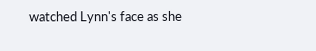watched Lynn's face as she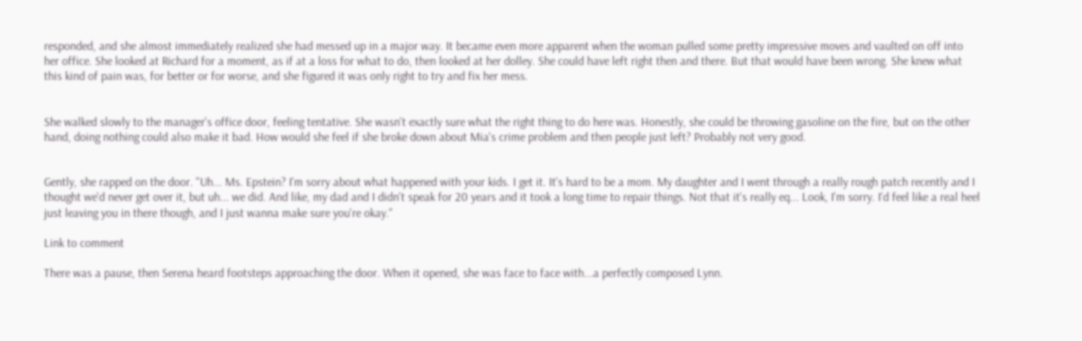responded, and she almost immediately realized she had messed up in a major way. It became even more apparent when the woman pulled some pretty impressive moves and vaulted on off into her office. She looked at Richard for a moment, as if at a loss for what to do, then looked at her dolley. She could have left right then and there. But that would have been wrong. She knew what this kind of pain was, for better or for worse, and she figured it was only right to try and fix her mess.


She walked slowly to the manager's office door, feeling tentative. She wasn't exactly sure what the right thing to do here was. Honestly, she could be throwing gasoline on the fire, but on the other hand, doing nothing could also make it bad. How would she feel if she broke down about Mia's crime problem and then people just left? Probably not very good.


Gently, she rapped on the door. "Uh... Ms. Epstein? I'm sorry about what happened with your kids. I get it. It's hard to be a mom. My daughter and I went through a really rough patch recently and I thought we'd never get over it, but uh... we did. And like, my dad and I didn't speak for 20 years and it took a long time to repair things. Not that it's really eq... Look, I'm sorry. I'd feel like a real heel just leaving you in there though, and I just wanna make sure you're okay."

Link to comment

There was a pause, then Serena heard footsteps approaching the door. When it opened, she was face to face with...a perfectly composed Lynn.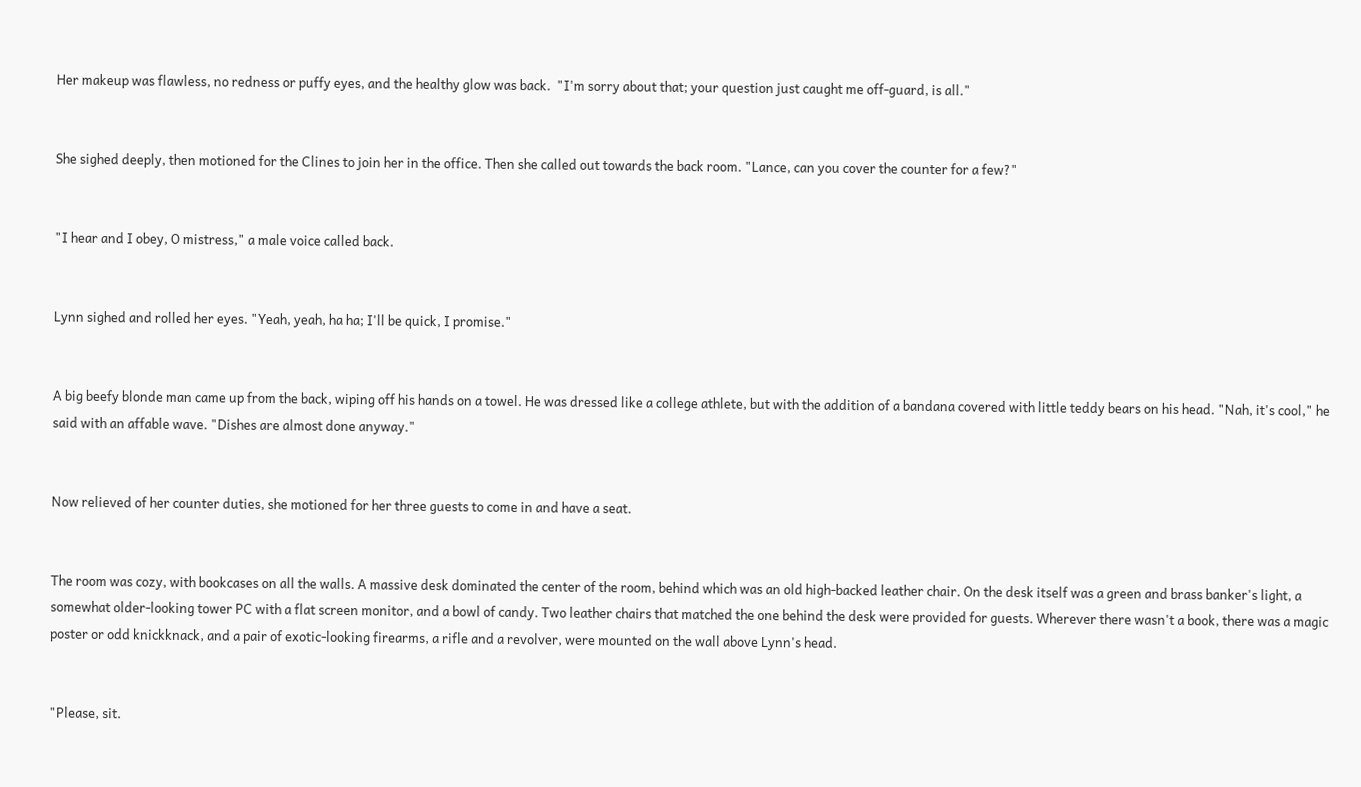Her makeup was flawless, no redness or puffy eyes, and the healthy glow was back.  "I'm sorry about that; your question just caught me off-guard, is all."


She sighed deeply, then motioned for the Clines to join her in the office. Then she called out towards the back room. "Lance, can you cover the counter for a few?"


"I hear and I obey, O mistress," a male voice called back.


Lynn sighed and rolled her eyes. "Yeah, yeah, ha ha; I'll be quick, I promise."


A big beefy blonde man came up from the back, wiping off his hands on a towel. He was dressed like a college athlete, but with the addition of a bandana covered with little teddy bears on his head. "Nah, it's cool," he said with an affable wave. "Dishes are almost done anyway."


Now relieved of her counter duties, she motioned for her three guests to come in and have a seat.


The room was cozy, with bookcases on all the walls. A massive desk dominated the center of the room, behind which was an old high-backed leather chair. On the desk itself was a green and brass banker's light, a somewhat older-looking tower PC with a flat screen monitor, and a bowl of candy. Two leather chairs that matched the one behind the desk were provided for guests. Wherever there wasn't a book, there was a magic poster or odd knickknack, and a pair of exotic-looking firearms, a rifle and a revolver, were mounted on the wall above Lynn's head.


"Please, sit.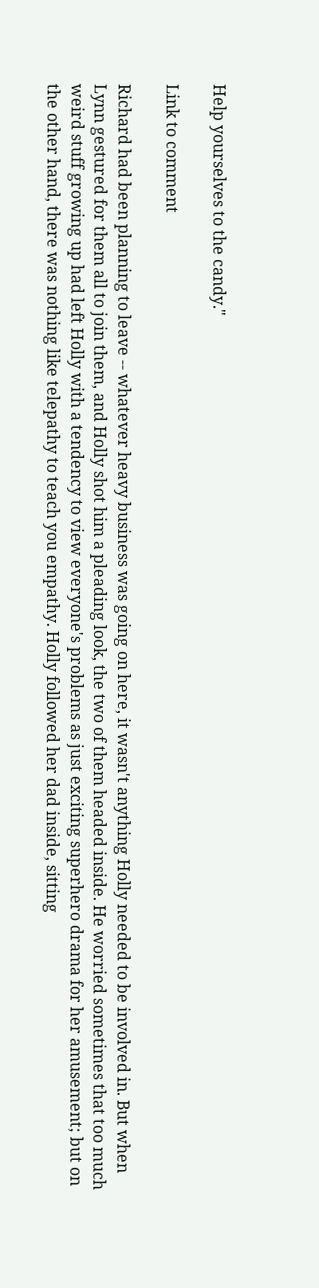Help yourselves to the candy."

Link to comment

Richard had been planning to leave -- whatever heavy business was going on here, it wasn't anything Holly needed to be involved in. But when Lynn gestured for them all to join them, and Holly shot him a pleading look, the two of them headed inside. He worried sometimes that too much weird stuff growing up had left Holly with a tendency to view everyone's problems as just exciting superhero drama for her amusement; but on the other hand, there was nothing like telepathy to teach you empathy. Holly followed her dad inside, sitting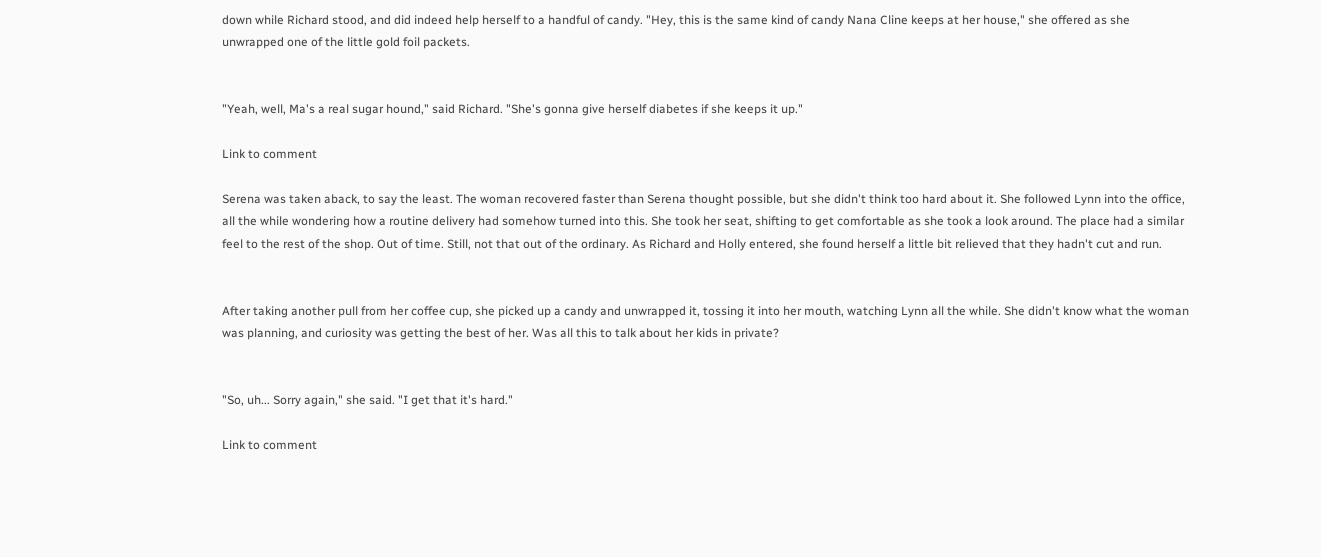down while Richard stood, and did indeed help herself to a handful of candy. "Hey, this is the same kind of candy Nana Cline keeps at her house," she offered as she unwrapped one of the little gold foil packets.


"Yeah, well, Ma's a real sugar hound," said Richard. "She's gonna give herself diabetes if she keeps it up."

Link to comment

Serena was taken aback, to say the least. The woman recovered faster than Serena thought possible, but she didn't think too hard about it. She followed Lynn into the office, all the while wondering how a routine delivery had somehow turned into this. She took her seat, shifting to get comfortable as she took a look around. The place had a similar feel to the rest of the shop. Out of time. Still, not that out of the ordinary. As Richard and Holly entered, she found herself a little bit relieved that they hadn't cut and run.


After taking another pull from her coffee cup, she picked up a candy and unwrapped it, tossing it into her mouth, watching Lynn all the while. She didn't know what the woman was planning, and curiosity was getting the best of her. Was all this to talk about her kids in private?


"So, uh... Sorry again," she said. "I get that it's hard."

Link to comment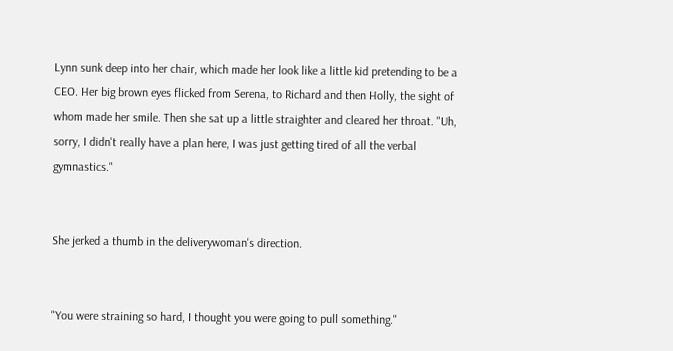Lynn sunk deep into her chair, which made her look like a little kid pretending to be a CEO. Her big brown eyes flicked from Serena, to Richard and then Holly, the sight of whom made her smile. Then she sat up a little straighter and cleared her throat. "Uh, sorry, I didn't really have a plan here, I was just getting tired of all the verbal gymnastics."


She jerked a thumb in the deliverywoman's direction.


"You were straining so hard, I thought you were going to pull something."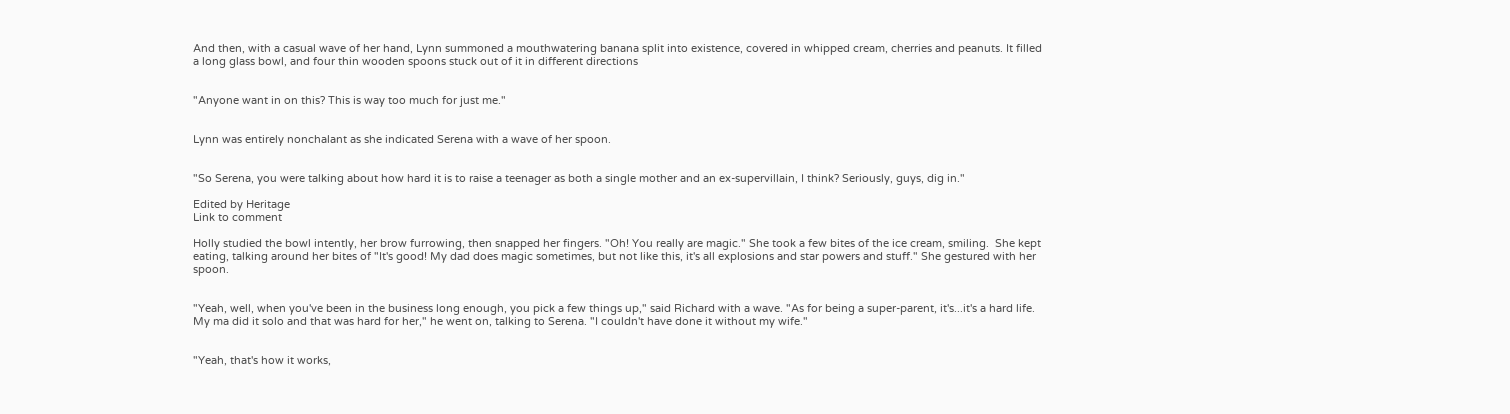And then, with a casual wave of her hand, Lynn summoned a mouthwatering banana split into existence, covered in whipped cream, cherries and peanuts. It filled a long glass bowl, and four thin wooden spoons stuck out of it in different directions


"Anyone want in on this? This is way too much for just me."


Lynn was entirely nonchalant as she indicated Serena with a wave of her spoon.


"So Serena, you were talking about how hard it is to raise a teenager as both a single mother and an ex-supervillain, I think? Seriously, guys, dig in."

Edited by Heritage
Link to comment

Holly studied the bowl intently, her brow furrowing, then snapped her fingers. "Oh! You really are magic." She took a few bites of the ice cream, smiling.  She kept eating, talking around her bites of "It's good! My dad does magic sometimes, but not like this, it's all explosions and star powers and stuff." She gestured with her spoon.


"Yeah, well, when you've been in the business long enough, you pick a few things up," said Richard with a wave. "As for being a super-parent, it's...it's a hard life. My ma did it solo and that was hard for her," he went on, talking to Serena. "I couldn't have done it without my wife."


"Yeah, that's how it works,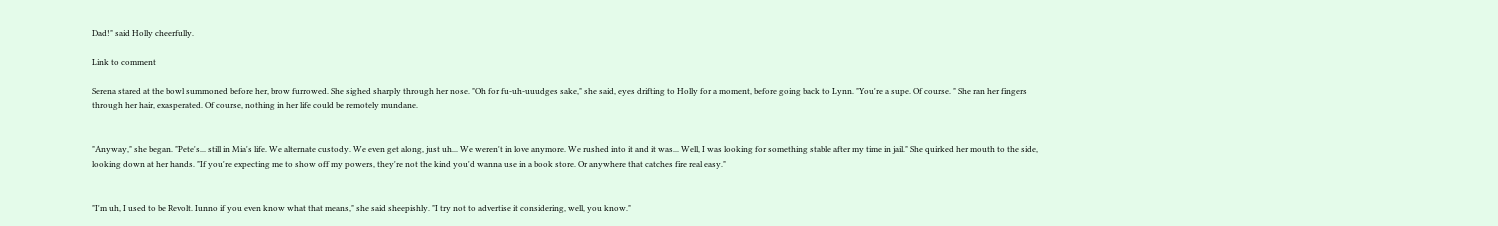Dad!" said Holly cheerfully.

Link to comment

Serena stared at the bowl summoned before her, brow furrowed. She sighed sharply through her nose. "Oh for fu-uh-uuudges sake," she said, eyes drifting to Holly for a moment, before going back to Lynn. "You're a supe. Of course. " She ran her fingers through her hair, exasperated. Of course, nothing in her life could be remotely mundane.


"Anyway," she began. "Pete's... still in Mia's life. We alternate custody. We even get along, just uh... We weren't in love anymore. We rushed into it and it was... Well, I was looking for something stable after my time in jail." She quirked her mouth to the side, looking down at her hands. "If you're expecting me to show off my powers, they're not the kind you'd wanna use in a book store. Or anywhere that catches fire real easy."


"I'm uh, I used to be Revolt. Iunno if you even know what that means," she said sheepishly. "I try not to advertise it considering, well, you know."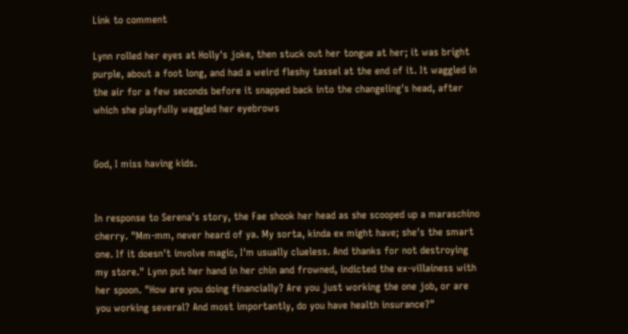Link to comment

Lynn rolled her eyes at Holly's joke, then stuck out her tongue at her; it was bright purple, about a foot long, and had a weird fleshy tassel at the end of it. It waggled in the air for a few seconds before it snapped back into the changeling's head, after which she playfully waggled her eyebrows


God, I miss having kids.


In response to Serena's story, the Fae shook her head as she scooped up a maraschino cherry. "Mm-mm, never heard of ya. My sorta, kinda ex might have; she's the smart one. If it doesn't involve magic, I'm usually clueless. And thanks for not destroying my store." Lynn put her hand in her chin and frowned, indicted the ex-villainess with her spoon. "How are you doing financially? Are you just working the one job, or are you working several? And most importantly, do you have health insurance?"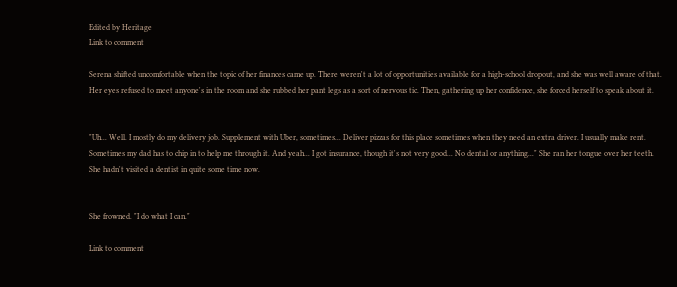Edited by Heritage
Link to comment

Serena shifted uncomfortable when the topic of her finances came up. There weren't a lot of opportunities available for a high-school dropout, and she was well aware of that. Her eyes refused to meet anyone's in the room and she rubbed her pant legs as a sort of nervous tic. Then, gathering up her confidence, she forced herself to speak about it.


"Uh... Well. I mostly do my delivery job. Supplement with Uber, sometimes... Deliver pizzas for this place sometimes when they need an extra driver. I usually make rent. Sometimes my dad has to chip in to help me through it. And yeah... I got insurance, though it's not very good... No dental or anything..." She ran her tongue over her teeth. She hadn't visited a dentist in quite some time now.


She frowned. "I do what I can."

Link to comment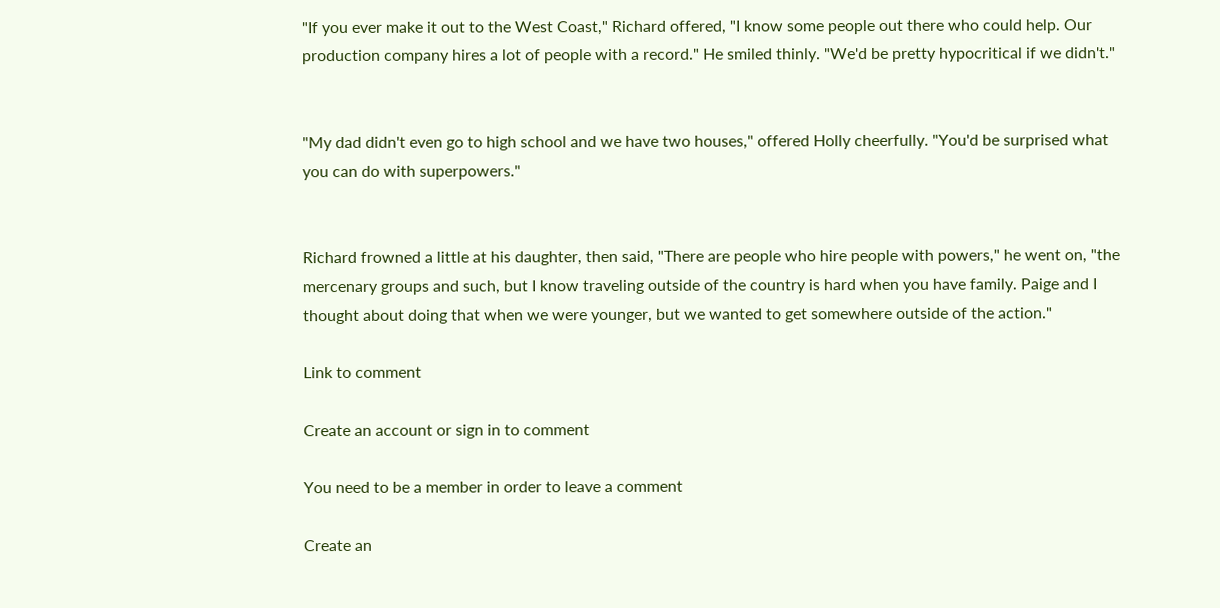"If you ever make it out to the West Coast," Richard offered, "I know some people out there who could help. Our production company hires a lot of people with a record." He smiled thinly. "We'd be pretty hypocritical if we didn't."


"My dad didn't even go to high school and we have two houses," offered Holly cheerfully. "You'd be surprised what you can do with superpowers."


Richard frowned a little at his daughter, then said, "There are people who hire people with powers," he went on, "the mercenary groups and such, but I know traveling outside of the country is hard when you have family. Paige and I thought about doing that when we were younger, but we wanted to get somewhere outside of the action."

Link to comment

Create an account or sign in to comment

You need to be a member in order to leave a comment

Create an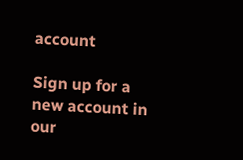account

Sign up for a new account in our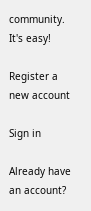community. It's easy!

Register a new account

Sign in

Already have an account?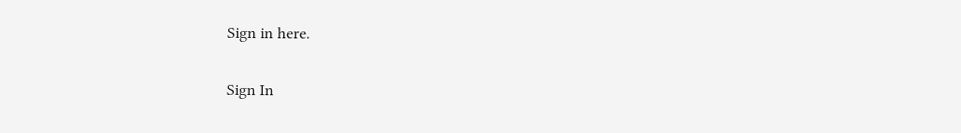Sign in here.

Sign In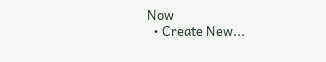Now
  • Create New...